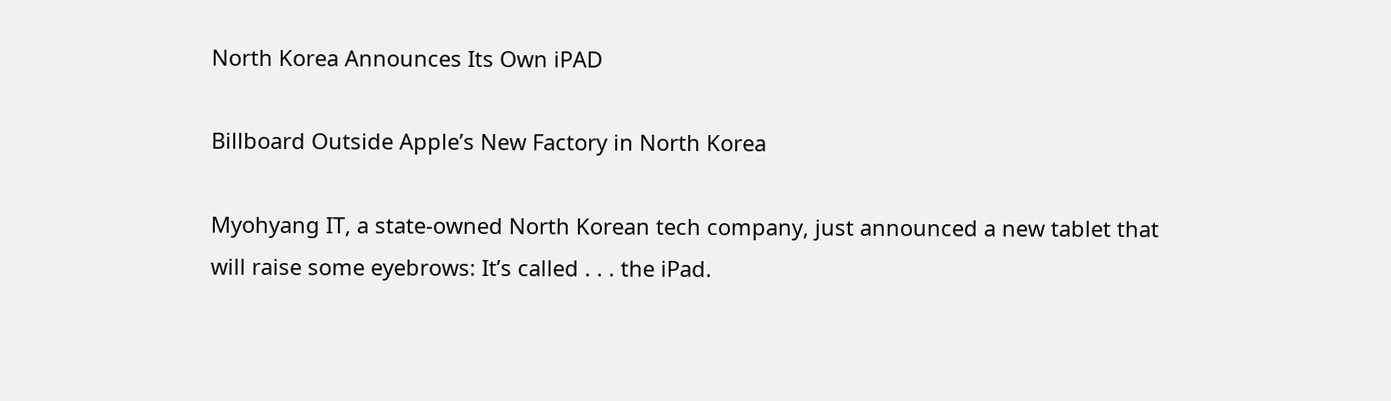North Korea Announces Its Own iPAD

Billboard Outside Apple’s New Factory in North Korea

Myohyang IT, a state-owned North Korean tech company, just announced a new tablet that will raise some eyebrows: It’s called . . . the iPad.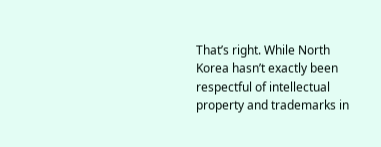That’s right. While North Korea hasn’t exactly been respectful of intellectual property and trademarks in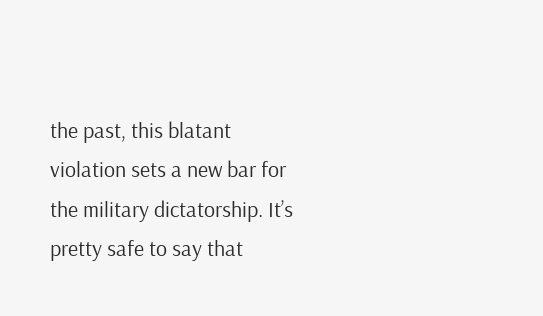the past, this blatant violation sets a new bar for the military dictatorship. It’s pretty safe to say that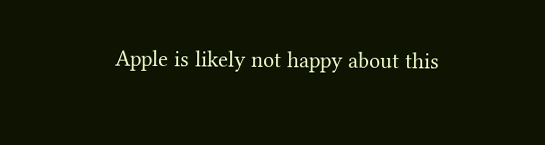Apple is likely not happy about this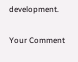development.

Your Comment